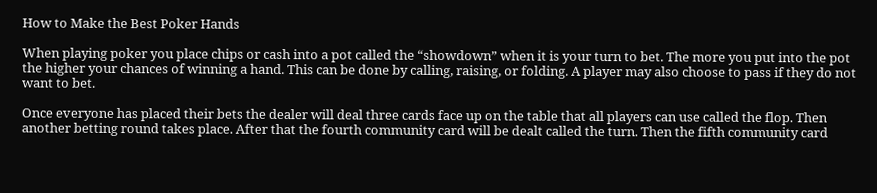How to Make the Best Poker Hands

When playing poker you place chips or cash into a pot called the “showdown” when it is your turn to bet. The more you put into the pot the higher your chances of winning a hand. This can be done by calling, raising, or folding. A player may also choose to pass if they do not want to bet.

Once everyone has placed their bets the dealer will deal three cards face up on the table that all players can use called the flop. Then another betting round takes place. After that the fourth community card will be dealt called the turn. Then the fifth community card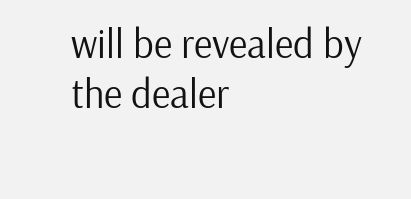will be revealed by the dealer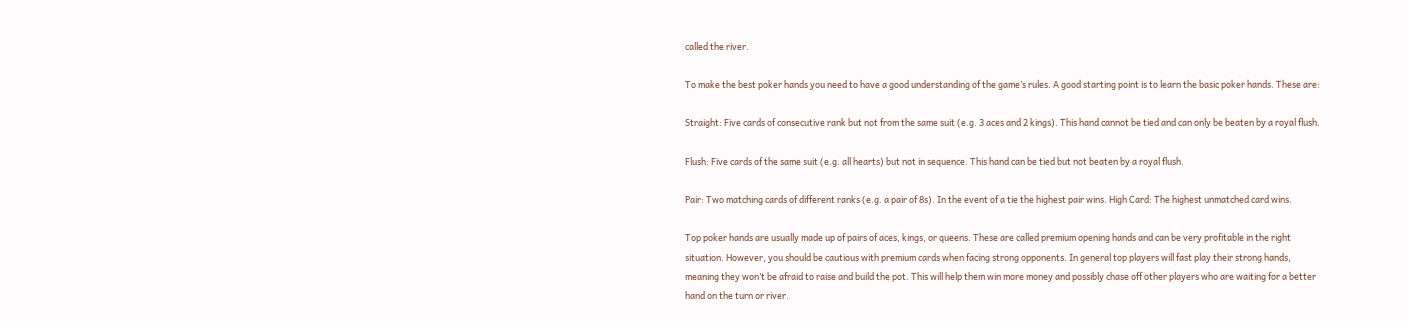called the river.

To make the best poker hands you need to have a good understanding of the game’s rules. A good starting point is to learn the basic poker hands. These are:

Straight: Five cards of consecutive rank but not from the same suit (e.g. 3 aces and 2 kings). This hand cannot be tied and can only be beaten by a royal flush.

Flush: Five cards of the same suit (e.g. all hearts) but not in sequence. This hand can be tied but not beaten by a royal flush.

Pair: Two matching cards of different ranks (e.g. a pair of 8s). In the event of a tie the highest pair wins. High Card: The highest unmatched card wins.

Top poker hands are usually made up of pairs of aces, kings, or queens. These are called premium opening hands and can be very profitable in the right situation. However, you should be cautious with premium cards when facing strong opponents. In general top players will fast play their strong hands, meaning they won’t be afraid to raise and build the pot. This will help them win more money and possibly chase off other players who are waiting for a better hand on the turn or river.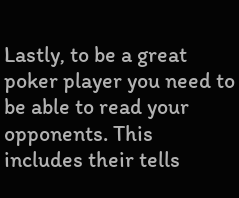Lastly, to be a great poker player you need to be able to read your opponents. This includes their tells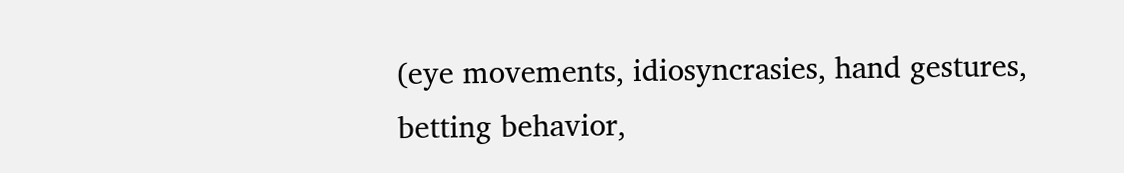(eye movements, idiosyncrasies, hand gestures, betting behavior,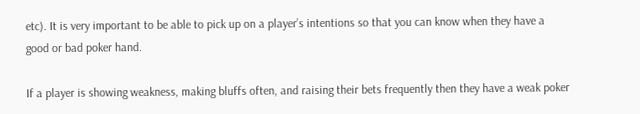etc). It is very important to be able to pick up on a player’s intentions so that you can know when they have a good or bad poker hand.

If a player is showing weakness, making bluffs often, and raising their bets frequently then they have a weak poker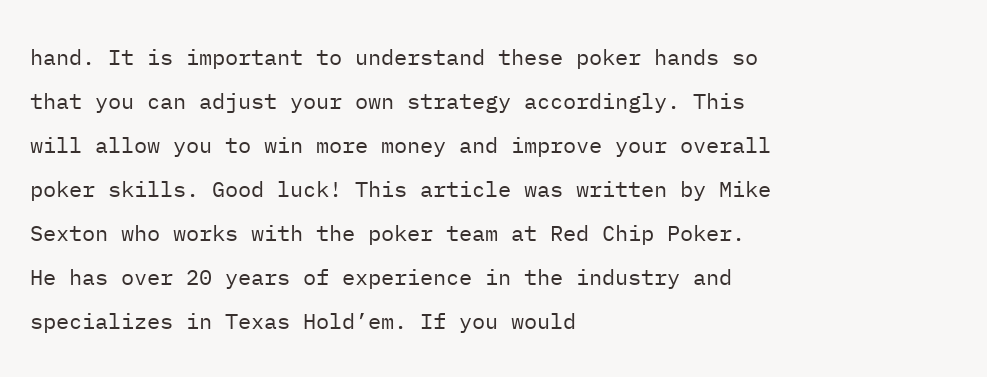hand. It is important to understand these poker hands so that you can adjust your own strategy accordingly. This will allow you to win more money and improve your overall poker skills. Good luck! This article was written by Mike Sexton who works with the poker team at Red Chip Poker. He has over 20 years of experience in the industry and specializes in Texas Hold’em. If you would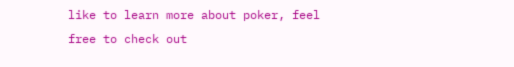like to learn more about poker, feel free to check out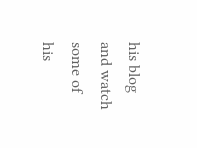his blog and watch some of his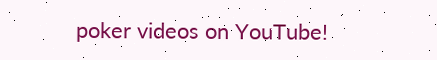poker videos on YouTube!